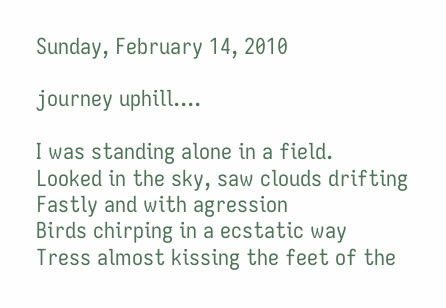Sunday, February 14, 2010

journey uphill....

I was standing alone in a field.
Looked in the sky, saw clouds drifting
Fastly and with agression
Birds chirping in a ecstatic way
Tress almost kissing the feet of the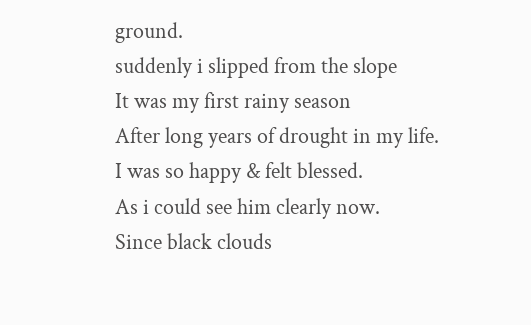ground.
suddenly i slipped from the slope
It was my first rainy season
After long years of drought in my life.
I was so happy & felt blessed.
As i could see him clearly now.
Since black clouds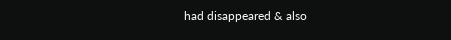had disappeared & also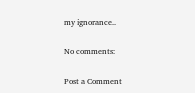my ignorance..

No comments:

Post a Comment